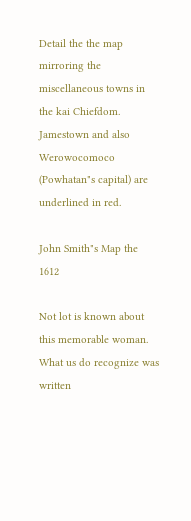Detail the the map mirroring the miscellaneous towns in the kai Chiefdom. Jamestown and also Werowocomoco (Powhatan"s capital) are underlined in red.

John Smith"s Map the 1612

Not lot is known about this memorable woman. What us do recognize was written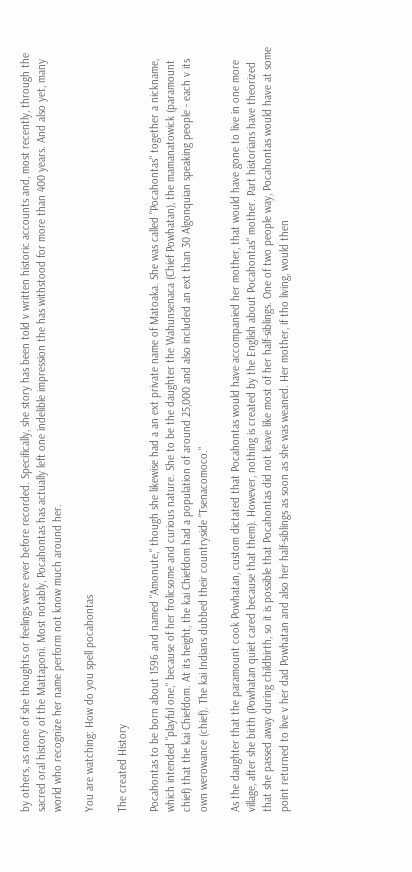by others, as none of she thoughts or feelings were ever before recorded. Specifically, she story has been told v written historic accounts and, most recently, through the sacred oral history of the Mattaponi. Most notably, Pocahontas has actually left one indelible impression the has withstood for more than 400 years. And also yet, many world who recognize her name perform not know much around her.

You are watching: How do you spell pocahontas

The created History

Pocahontas to be born about 1596 and named "Amonute," though she likewise had a an ext private name of Matoaka. She was called "Pocahontas" together a nickname, which intended "playful one," because of her frolicsome and curious nature. She to be the daughter the Wahunsenaca (Chief Powhatan), the mamanatowick (paramount chief) that the kai Chiefdom. At its height, the kai Chiefdom had a population of around 25,000 and also included an ext than 30 Algonquian speaking people - each v its own werowance (chief). The kai Indians dubbed their countryside "Tsenacomoco."

As the daughter that the paramount cook Powhatan, custom dictated that Pocahontas would have accompanied her mother, that would have gone to live in one more village, after she birth (Powhatan quiet cared because that them). However, nothing is created by the English about Pocahontas" mother. Part historians have theorized that she passed away during childbirth, so it is possible that Pocahontas did not leave like most of her half-siblings. One of two people way, Pocahontas would have at some point returned to live v her dad Powhatan and also her half-siblings as soon as she was weaned. Her mother, if tho living, would then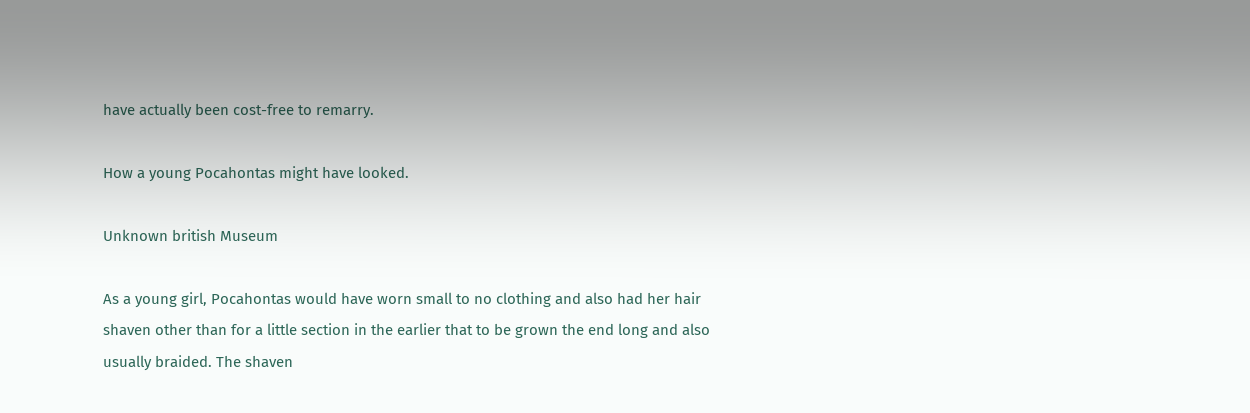have actually been cost-free to remarry.

How a young Pocahontas might have looked.

Unknown british Museum

As a young girl, Pocahontas would have worn small to no clothing and also had her hair shaven other than for a little section in the earlier that to be grown the end long and also usually braided. The shaven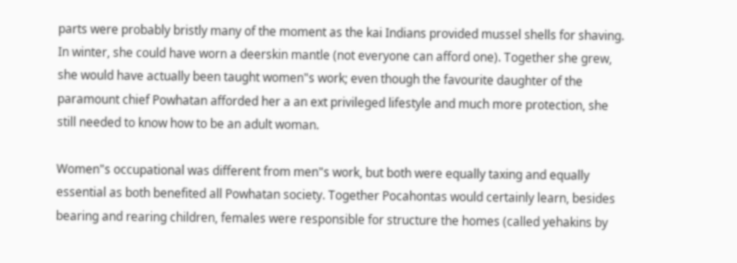parts were probably bristly many of the moment as the kai Indians provided mussel shells for shaving. In winter, she could have worn a deerskin mantle (not everyone can afford one). Together she grew, she would have actually been taught women"s work; even though the favourite daughter of the paramount chief Powhatan afforded her a an ext privileged lifestyle and much more protection, she still needed to know how to be an adult woman.

Women"s occupational was different from men"s work, but both were equally taxing and equally essential as both benefited all Powhatan society. Together Pocahontas would certainly learn, besides bearing and rearing children, females were responsible for structure the homes (called yehakins by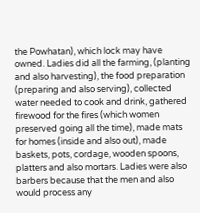the Powhatan), which lock may have owned. Ladies did all the farming, (planting and also harvesting), the food preparation (preparing and also serving), collected water needed to cook and drink, gathered firewood for the fires (which women preserved going all the time), made mats for homes (inside and also out), made baskets, pots, cordage, wooden spoons, platters and also mortars. Ladies were also barbers because that the men and also would process any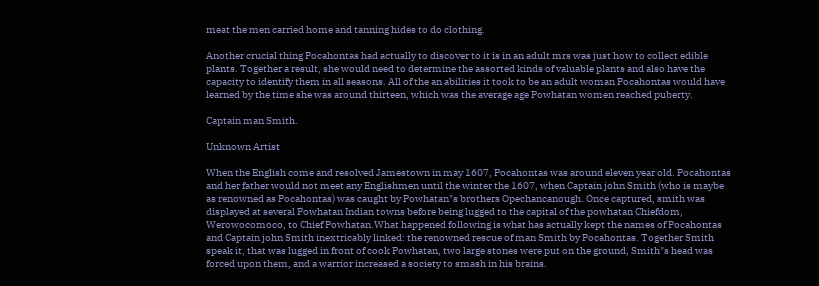meat the men carried home and tanning hides to do clothing.

Another crucial thing Pocahontas had actually to discover to it is in an adult mrs was just how to collect edible plants. Together a result, she would need to determine the assorted kinds of valuable plants and also have the capacity to identify them in all seasons. All of the an abilities it took to be an adult woman Pocahontas would have learned by the time she was around thirteen, which was the average age Powhatan women reached puberty.

Captain man Smith.

Unknown Artist

When the English come and resolved Jamestown in may 1607, Pocahontas was around eleven year old. Pocahontas and her father would not meet any Englishmen until the winter the 1607, when Captain john Smith (who is maybe as renowned as Pocahontas) was caught by Powhatan"s brothers Opechancanough. Once captured, smith was displayed at several Powhatan Indian towns before being lugged to the capital of the powhatan Chiefdom, Werowocomoco, to Chief Powhatan.What happened following is what has actually kept the names of Pocahontas and Captain john Smith inextricably linked: the renowned rescue of man Smith by Pocahontas. Together Smith speak it, that was lugged in front of cook Powhatan, two large stones were put on the ground, Smith"s head was forced upon them, and a warrior increased a society to smash in his brains.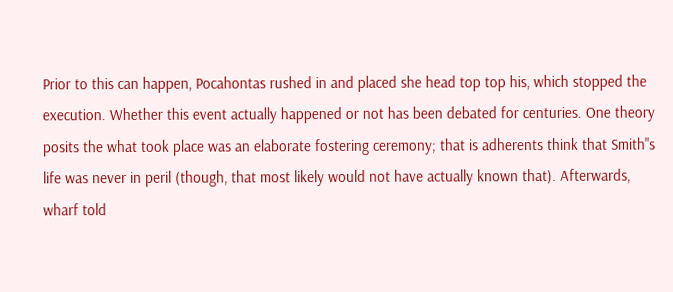Prior to this can happen, Pocahontas rushed in and placed she head top top his, which stopped the execution. Whether this event actually happened or not has been debated for centuries. One theory posits the what took place was an elaborate fostering ceremony; that is adherents think that Smith"s life was never in peril (though, that most likely would not have actually known that). Afterwards, wharf told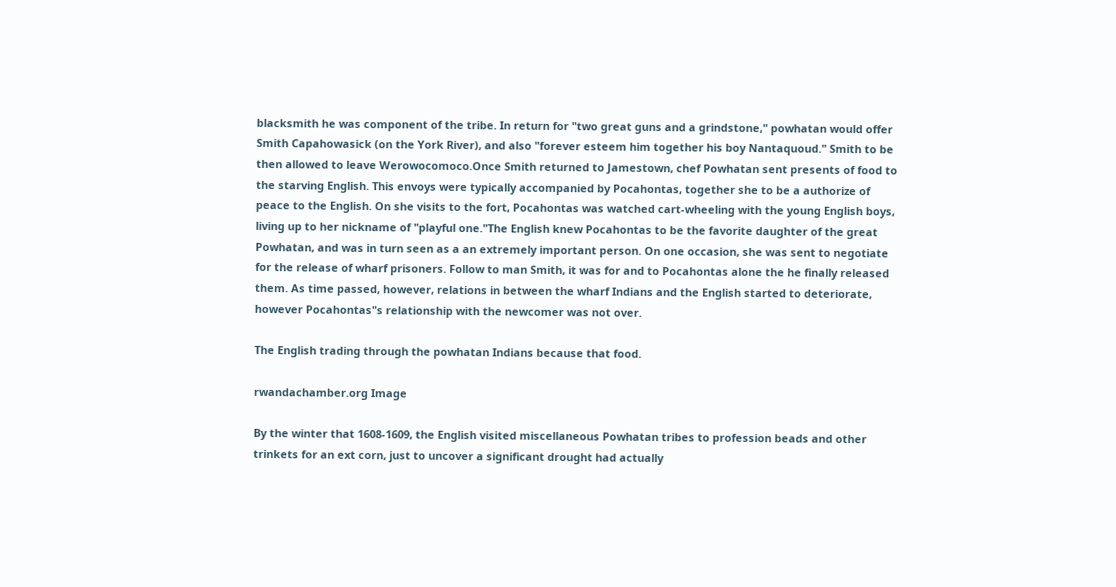blacksmith he was component of the tribe. In return for "two great guns and a grindstone," powhatan would offer Smith Capahowasick (on the York River), and also "forever esteem him together his boy Nantaquoud." Smith to be then allowed to leave Werowocomoco.Once Smith returned to Jamestown, chef Powhatan sent presents of food to the starving English. This envoys were typically accompanied by Pocahontas, together she to be a authorize of peace to the English. On she visits to the fort, Pocahontas was watched cart-wheeling with the young English boys, living up to her nickname of "playful one."The English knew Pocahontas to be the favorite daughter of the great Powhatan, and was in turn seen as a an extremely important person. On one occasion, she was sent to negotiate for the release of wharf prisoners. Follow to man Smith, it was for and to Pocahontas alone the he finally released them. As time passed, however, relations in between the wharf Indians and the English started to deteriorate, however Pocahontas"s relationship with the newcomer was not over.

The English trading through the powhatan Indians because that food.

rwandachamber.org Image

By the winter that 1608-1609, the English visited miscellaneous Powhatan tribes to profession beads and other trinkets for an ext corn, just to uncover a significant drought had actually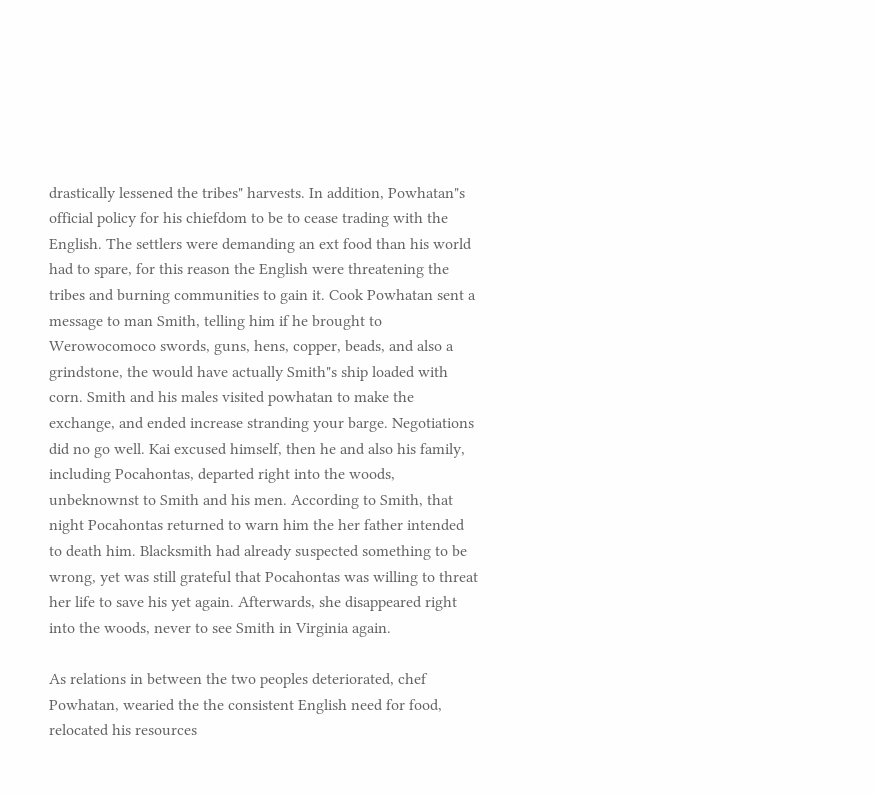drastically lessened the tribes" harvests. In addition, Powhatan"s official policy for his chiefdom to be to cease trading with the English. The settlers were demanding an ext food than his world had to spare, for this reason the English were threatening the tribes and burning communities to gain it. Cook Powhatan sent a message to man Smith, telling him if he brought to Werowocomoco swords, guns, hens, copper, beads, and also a grindstone, the would have actually Smith"s ship loaded with corn. Smith and his males visited powhatan to make the exchange, and ended increase stranding your barge. Negotiations did no go well. Kai excused himself, then he and also his family, including Pocahontas, departed right into the woods, unbeknownst to Smith and his men. According to Smith, that night Pocahontas returned to warn him the her father intended to death him. Blacksmith had already suspected something to be wrong, yet was still grateful that Pocahontas was willing to threat her life to save his yet again. Afterwards, she disappeared right into the woods, never to see Smith in Virginia again.

As relations in between the two peoples deteriorated, chef Powhatan, wearied the the consistent English need for food, relocated his resources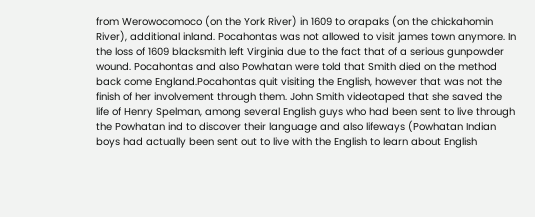from Werowocomoco (on the York River) in 1609 to orapaks (on the chickahomin River), additional inland. Pocahontas was not allowed to visit james town anymore. In the loss of 1609 blacksmith left Virginia due to the fact that of a serious gunpowder wound. Pocahontas and also Powhatan were told that Smith died on the method back come England.Pocahontas quit visiting the English, however that was not the finish of her involvement through them. John Smith videotaped that she saved the life of Henry Spelman, among several English guys who had been sent to live through the Powhatan ind to discover their language and also lifeways (Powhatan Indian boys had actually been sent out to live with the English to learn about English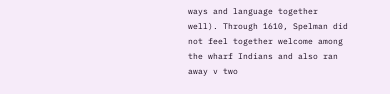ways and language together well). Through 1610, Spelman did not feel together welcome among the wharf Indians and also ran away v two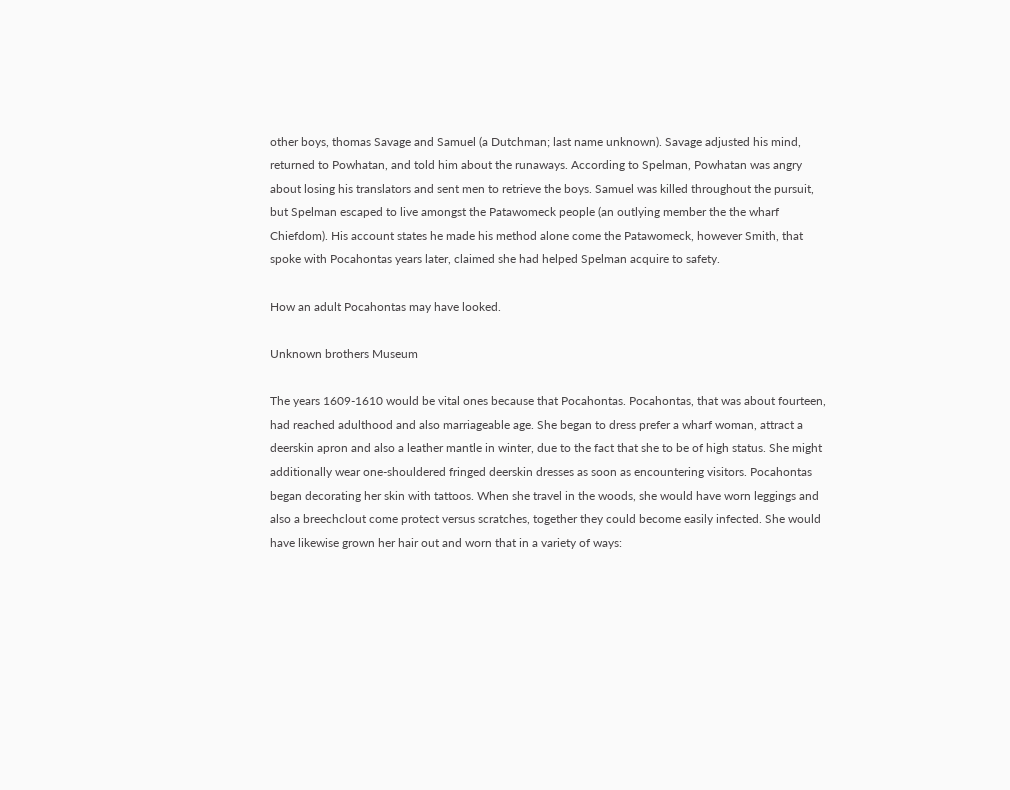other boys, thomas Savage and Samuel (a Dutchman; last name unknown). Savage adjusted his mind, returned to Powhatan, and told him about the runaways. According to Spelman, Powhatan was angry about losing his translators and sent men to retrieve the boys. Samuel was killed throughout the pursuit, but Spelman escaped to live amongst the Patawomeck people (an outlying member the the wharf Chiefdom). His account states he made his method alone come the Patawomeck, however Smith, that spoke with Pocahontas years later, claimed she had helped Spelman acquire to safety.

How an adult Pocahontas may have looked.

Unknown brothers Museum

The years 1609-1610 would be vital ones because that Pocahontas. Pocahontas, that was about fourteen, had reached adulthood and also marriageable age. She began to dress prefer a wharf woman, attract a deerskin apron and also a leather mantle in winter, due to the fact that she to be of high status. She might additionally wear one-shouldered fringed deerskin dresses as soon as encountering visitors. Pocahontas began decorating her skin with tattoos. When she travel in the woods, she would have worn leggings and also a breechclout come protect versus scratches, together they could become easily infected. She would have likewise grown her hair out and worn that in a variety of ways: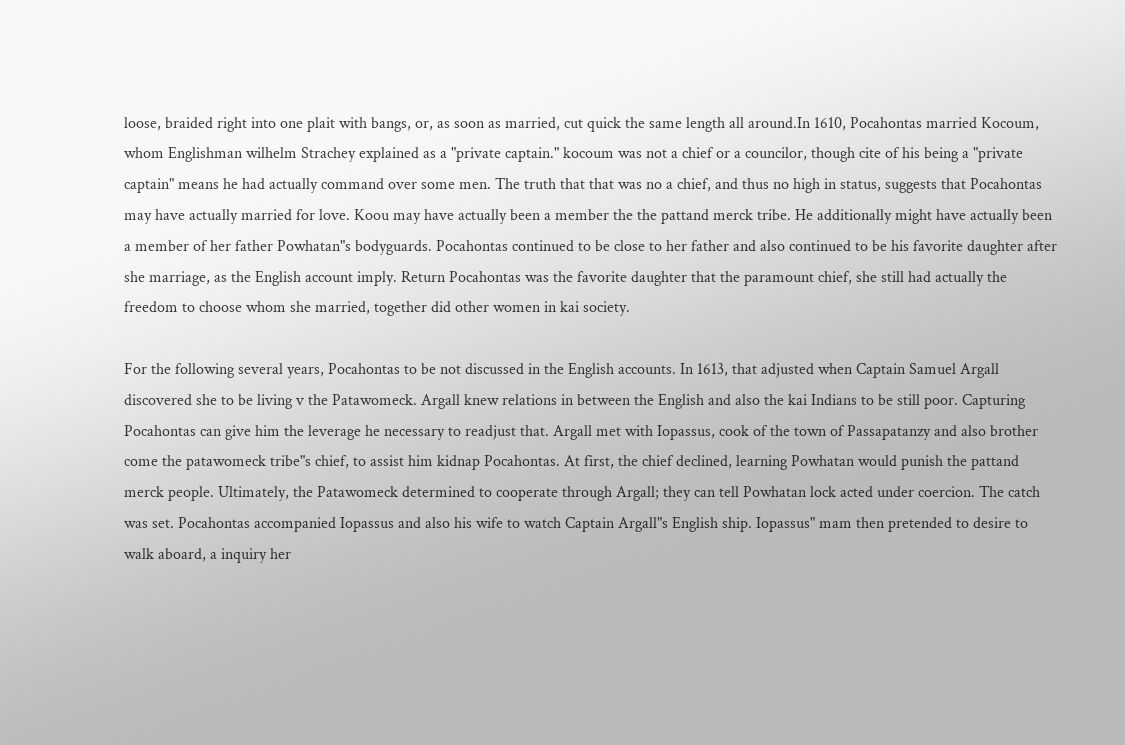loose, braided right into one plait with bangs, or, as soon as married, cut quick the same length all around.In 1610, Pocahontas married Kocoum, whom Englishman wilhelm Strachey explained as a "private captain." kocoum was not a chief or a councilor, though cite of his being a "private captain" means he had actually command over some men. The truth that that was no a chief, and thus no high in status, suggests that Pocahontas may have actually married for love. Koou may have actually been a member the the pattand merck tribe. He additionally might have actually been a member of her father Powhatan"s bodyguards. Pocahontas continued to be close to her father and also continued to be his favorite daughter after she marriage, as the English account imply. Return Pocahontas was the favorite daughter that the paramount chief, she still had actually the freedom to choose whom she married, together did other women in kai society.

For the following several years, Pocahontas to be not discussed in the English accounts. In 1613, that adjusted when Captain Samuel Argall discovered she to be living v the Patawomeck. Argall knew relations in between the English and also the kai Indians to be still poor. Capturing Pocahontas can give him the leverage he necessary to readjust that. Argall met with Iopassus, cook of the town of Passapatanzy and also brother come the patawomeck tribe"s chief, to assist him kidnap Pocahontas. At first, the chief declined, learning Powhatan would punish the pattand merck people. Ultimately, the Patawomeck determined to cooperate through Argall; they can tell Powhatan lock acted under coercion. The catch was set. Pocahontas accompanied Iopassus and also his wife to watch Captain Argall"s English ship. Iopassus" mam then pretended to desire to walk aboard, a inquiry her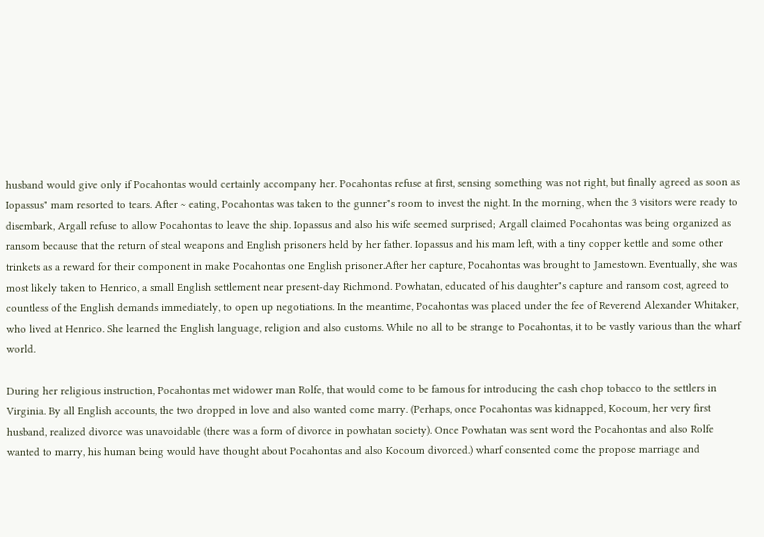husband would give only if Pocahontas would certainly accompany her. Pocahontas refuse at first, sensing something was not right, but finally agreed as soon as Iopassus" mam resorted to tears. After ~ eating, Pocahontas was taken to the gunner"s room to invest the night. In the morning, when the 3 visitors were ready to disembark, Argall refuse to allow Pocahontas to leave the ship. Iopassus and also his wife seemed surprised; Argall claimed Pocahontas was being organized as ransom because that the return of steal weapons and English prisoners held by her father. Iopassus and his mam left, with a tiny copper kettle and some other trinkets as a reward for their component in make Pocahontas one English prisoner.After her capture, Pocahontas was brought to Jamestown. Eventually, she was most likely taken to Henrico, a small English settlement near present-day Richmond. Powhatan, educated of his daughter"s capture and ransom cost, agreed to countless of the English demands immediately, to open up negotiations. In the meantime, Pocahontas was placed under the fee of Reverend Alexander Whitaker, who lived at Henrico. She learned the English language, religion and also customs. While no all to be strange to Pocahontas, it to be vastly various than the wharf world.

During her religious instruction, Pocahontas met widower man Rolfe, that would come to be famous for introducing the cash chop tobacco to the settlers in Virginia. By all English accounts, the two dropped in love and also wanted come marry. (Perhaps, once Pocahontas was kidnapped, Kocoum, her very first husband, realized divorce was unavoidable (there was a form of divorce in powhatan society). Once Powhatan was sent word the Pocahontas and also Rolfe wanted to marry, his human being would have thought about Pocahontas and also Kocoum divorced.) wharf consented come the propose marriage and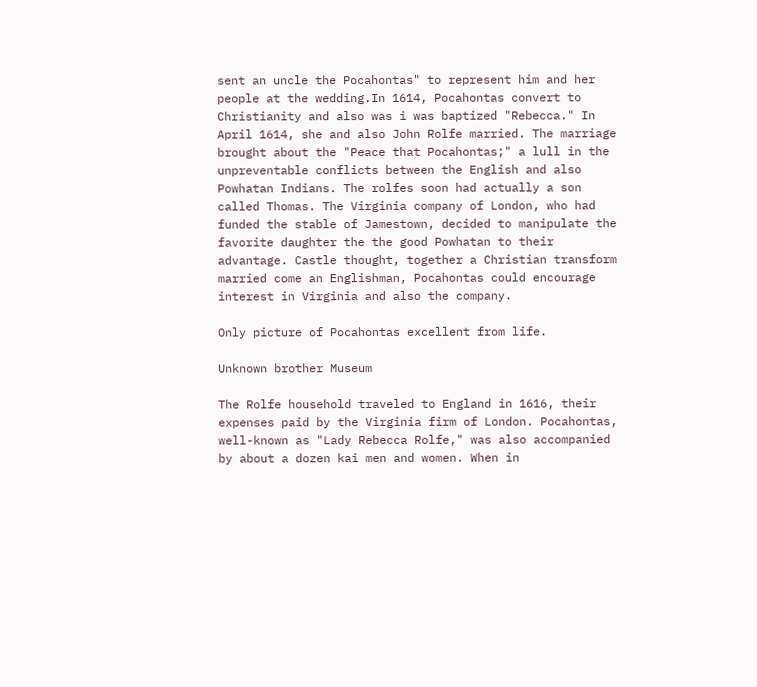sent an uncle the Pocahontas" to represent him and her people at the wedding.In 1614, Pocahontas convert to Christianity and also was i was baptized "Rebecca." In April 1614, she and also John Rolfe married. The marriage brought about the "Peace that Pocahontas;" a lull in the unpreventable conflicts between the English and also Powhatan Indians. The rolfes soon had actually a son called Thomas. The Virginia company of London, who had funded the stable of Jamestown, decided to manipulate the favorite daughter the the good Powhatan to their advantage. Castle thought, together a Christian transform married come an Englishman, Pocahontas could encourage interest in Virginia and also the company.

Only picture of Pocahontas excellent from life.

Unknown brother Museum

The Rolfe household traveled to England in 1616, their expenses paid by the Virginia firm of London. Pocahontas, well-known as "Lady Rebecca Rolfe," was also accompanied by about a dozen kai men and women. When in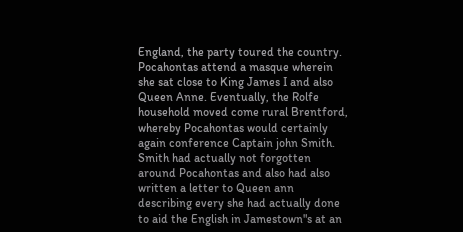England, the party toured the country. Pocahontas attend a masque wherein she sat close to King James I and also Queen Anne. Eventually, the Rolfe household moved come rural Brentford, whereby Pocahontas would certainly again conference Captain john Smith. Smith had actually not forgotten around Pocahontas and also had also written a letter to Queen ann describing every she had actually done to aid the English in Jamestown"s at an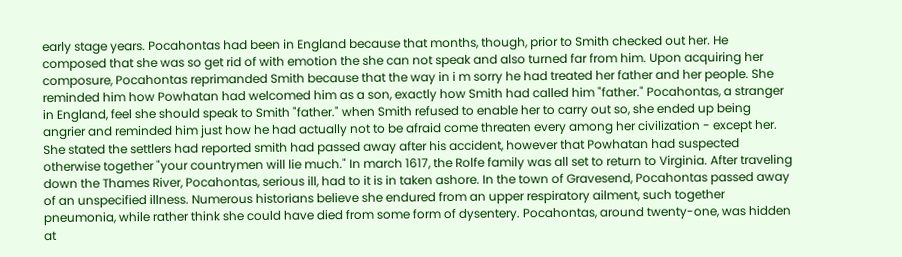early stage years. Pocahontas had been in England because that months, though, prior to Smith checked out her. He composed that she was so get rid of with emotion the she can not speak and also turned far from him. Upon acquiring her composure, Pocahontas reprimanded Smith because that the way in i m sorry he had treated her father and her people. She reminded him how Powhatan had welcomed him as a son, exactly how Smith had called him "father." Pocahontas, a stranger in England, feel she should speak to Smith "father." when Smith refused to enable her to carry out so, she ended up being angrier and reminded him just how he had actually not to be afraid come threaten every among her civilization - except her. She stated the settlers had reported smith had passed away after his accident, however that Powhatan had suspected otherwise together "your countrymen will lie much." In march 1617, the Rolfe family was all set to return to Virginia. After traveling down the Thames River, Pocahontas, serious ill, had to it is in taken ashore. In the town of Gravesend, Pocahontas passed away of an unspecified illness. Numerous historians believe she endured from an upper respiratory ailment, such together pneumonia, while rather think she could have died from some form of dysentery. Pocahontas, around twenty-one, was hidden at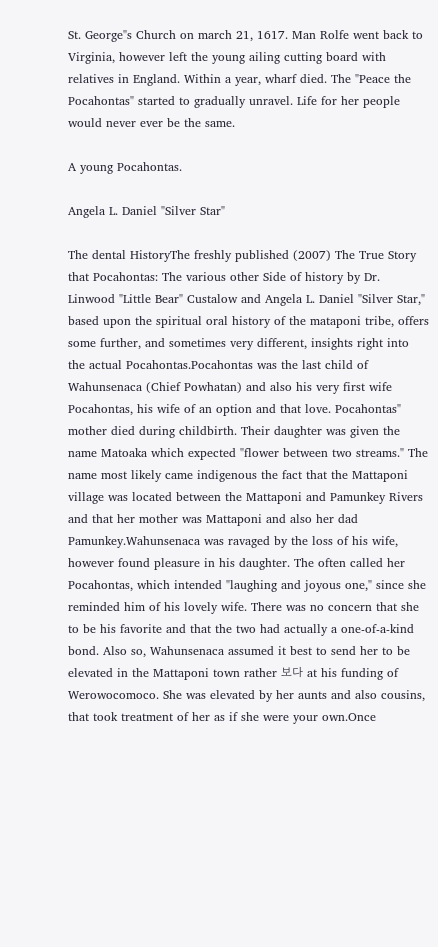St. George"s Church on march 21, 1617. Man Rolfe went back to Virginia, however left the young ailing cutting board with relatives in England. Within a year, wharf died. The "Peace the Pocahontas" started to gradually unravel. Life for her people would never ever be the same.

A young Pocahontas.

Angela L. Daniel "Silver Star"

The dental HistoryThe freshly published (2007) The True Story that Pocahontas: The various other Side of history by Dr. Linwood "Little Bear" Custalow and Angela L. Daniel "Silver Star," based upon the spiritual oral history of the mataponi tribe, offers some further, and sometimes very different, insights right into the actual Pocahontas.Pocahontas was the last child of Wahunsenaca (Chief Powhatan) and also his very first wife Pocahontas, his wife of an option and that love. Pocahontas" mother died during childbirth. Their daughter was given the name Matoaka which expected "flower between two streams." The name most likely came indigenous the fact that the Mattaponi village was located between the Mattaponi and Pamunkey Rivers and that her mother was Mattaponi and also her dad Pamunkey.Wahunsenaca was ravaged by the loss of his wife, however found pleasure in his daughter. The often called her Pocahontas, which intended "laughing and joyous one," since she reminded him of his lovely wife. There was no concern that she to be his favorite and that the two had actually a one-of-a-kind bond. Also so, Wahunsenaca assumed it best to send her to be elevated in the Mattaponi town rather 보다 at his funding of Werowocomoco. She was elevated by her aunts and also cousins, that took treatment of her as if she were your own.Once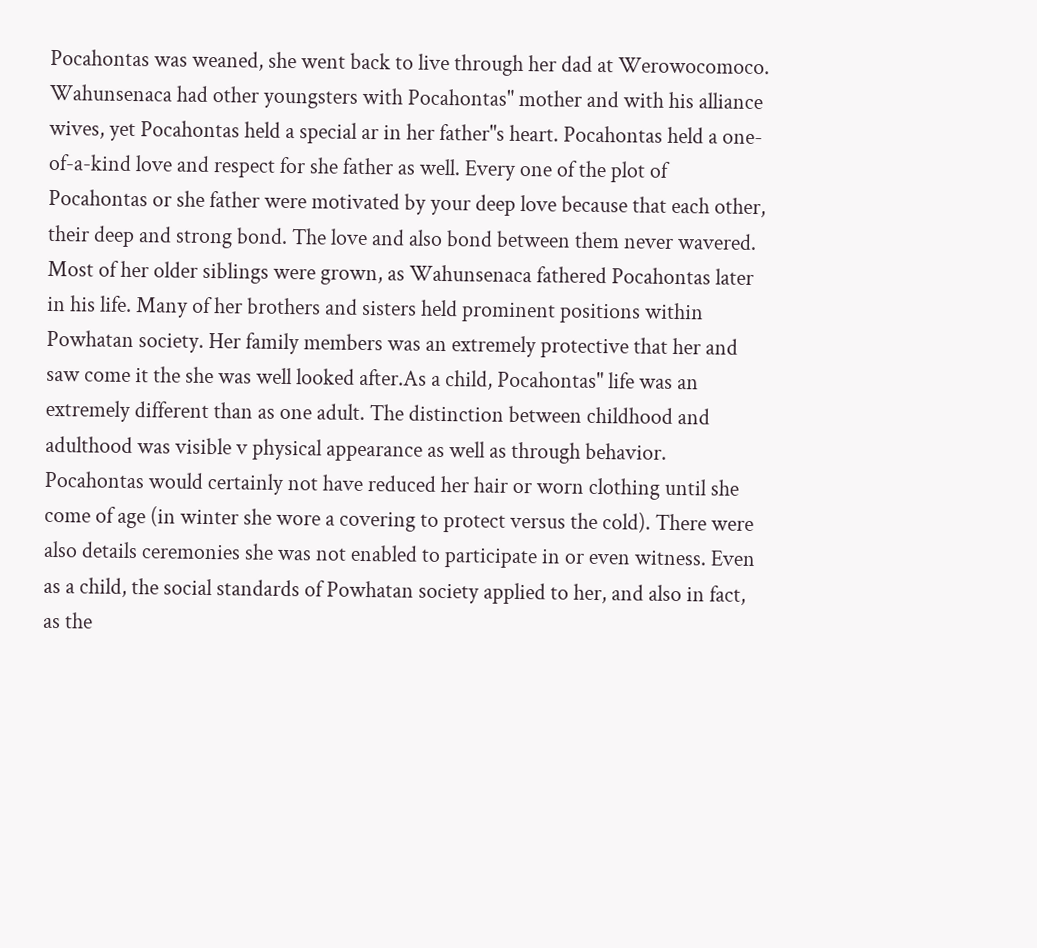Pocahontas was weaned, she went back to live through her dad at Werowocomoco. Wahunsenaca had other youngsters with Pocahontas" mother and with his alliance wives, yet Pocahontas held a special ar in her father"s heart. Pocahontas held a one-of-a-kind love and respect for she father as well. Every one of the plot of Pocahontas or she father were motivated by your deep love because that each other, their deep and strong bond. The love and also bond between them never wavered. Most of her older siblings were grown, as Wahunsenaca fathered Pocahontas later in his life. Many of her brothers and sisters held prominent positions within Powhatan society. Her family members was an extremely protective that her and saw come it the she was well looked after.As a child, Pocahontas" life was an extremely different than as one adult. The distinction between childhood and adulthood was visible v physical appearance as well as through behavior. Pocahontas would certainly not have reduced her hair or worn clothing until she come of age (in winter she wore a covering to protect versus the cold). There were also details ceremonies she was not enabled to participate in or even witness. Even as a child, the social standards of Powhatan society applied to her, and also in fact, as the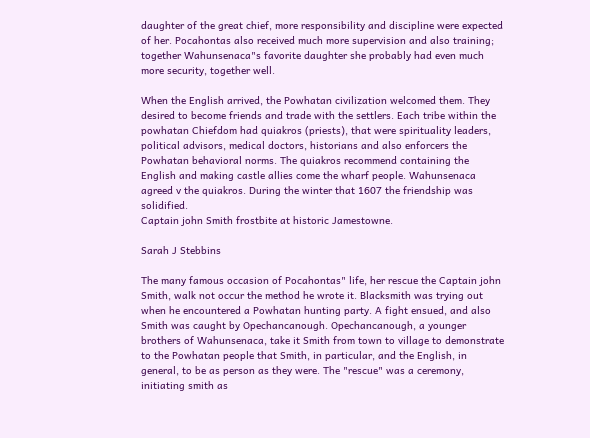daughter of the great chief, more responsibility and discipline were expected of her. Pocahontas also received much more supervision and also training; together Wahunsenaca"s favorite daughter she probably had even much more security, together well.

When the English arrived, the Powhatan civilization welcomed them. They desired to become friends and trade with the settlers. Each tribe within the powhatan Chiefdom had quiakros (priests), that were spirituality leaders, political advisors, medical doctors, historians and also enforcers the Powhatan behavioral norms. The quiakros recommend containing the English and making castle allies come the wharf people. Wahunsenaca agreed v the quiakros. During the winter that 1607 the friendship was solidified.
Captain john Smith frostbite at historic Jamestowne.

Sarah J Stebbins

The many famous occasion of Pocahontas" life, her rescue the Captain john Smith, walk not occur the method he wrote it. Blacksmith was trying out when he encountered a Powhatan hunting party. A fight ensued, and also Smith was caught by Opechancanough. Opechancanough, a younger brothers of Wahunsenaca, take it Smith from town to village to demonstrate to the Powhatan people that Smith, in particular, and the English, in general, to be as person as they were. The "rescue" was a ceremony, initiating smith as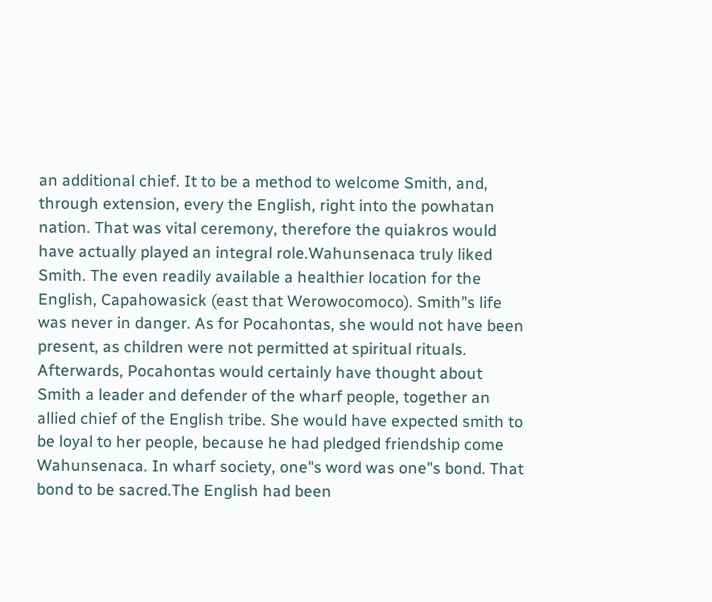an additional chief. It to be a method to welcome Smith, and, through extension, every the English, right into the powhatan nation. That was vital ceremony, therefore the quiakros would have actually played an integral role.Wahunsenaca truly liked Smith. The even readily available a healthier location for the English, Capahowasick (east that Werowocomoco). Smith"s life was never in danger. As for Pocahontas, she would not have been present, as children were not permitted at spiritual rituals. Afterwards, Pocahontas would certainly have thought about Smith a leader and defender of the wharf people, together an allied chief of the English tribe. She would have expected smith to be loyal to her people, because he had pledged friendship come Wahunsenaca. In wharf society, one"s word was one"s bond. That bond to be sacred.The English had been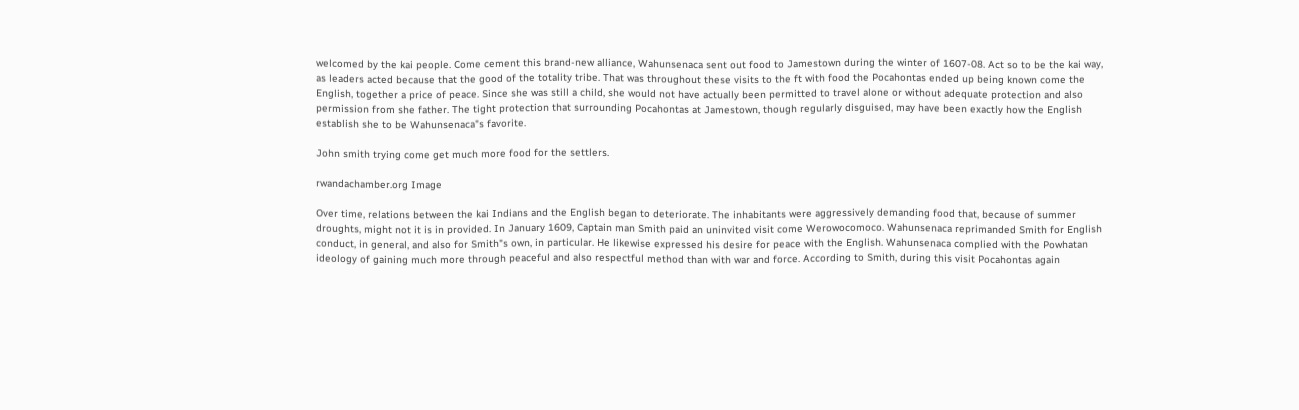welcomed by the kai people. Come cement this brand-new alliance, Wahunsenaca sent out food to Jamestown during the winter of 1607-08. Act so to be the kai way, as leaders acted because that the good of the totality tribe. That was throughout these visits to the ft with food the Pocahontas ended up being known come the English, together a price of peace. Since she was still a child, she would not have actually been permitted to travel alone or without adequate protection and also permission from she father. The tight protection that surrounding Pocahontas at Jamestown, though regularly disguised, may have been exactly how the English establish she to be Wahunsenaca"s favorite.

John smith trying come get much more food for the settlers.

rwandachamber.org Image

Over time, relations between the kai Indians and the English began to deteriorate. The inhabitants were aggressively demanding food that, because of summer droughts, might not it is in provided. In January 1609, Captain man Smith paid an uninvited visit come Werowocomoco. Wahunsenaca reprimanded Smith for English conduct, in general, and also for Smith"s own, in particular. He likewise expressed his desire for peace with the English. Wahunsenaca complied with the Powhatan ideology of gaining much more through peaceful and also respectful method than with war and force. According to Smith, during this visit Pocahontas again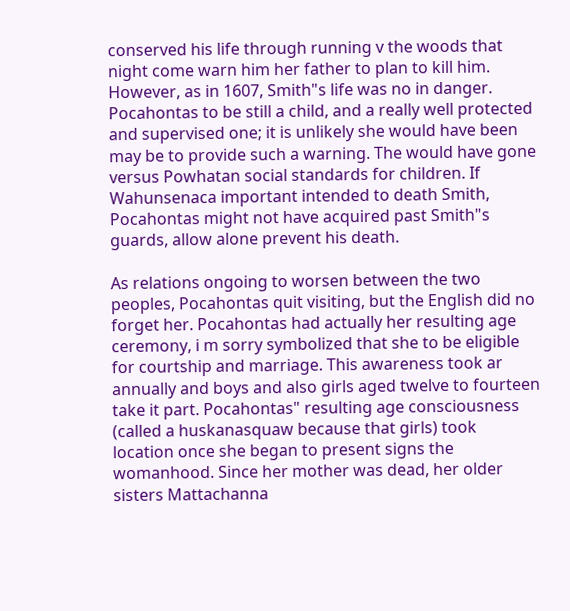conserved his life through running v the woods that night come warn him her father to plan to kill him. However, as in 1607, Smith"s life was no in danger. Pocahontas to be still a child, and a really well protected and supervised one; it is unlikely she would have been may be to provide such a warning. The would have gone versus Powhatan social standards for children. If Wahunsenaca important intended to death Smith, Pocahontas might not have acquired past Smith"s guards, allow alone prevent his death.

As relations ongoing to worsen between the two peoples, Pocahontas quit visiting, but the English did no forget her. Pocahontas had actually her resulting age ceremony, i m sorry symbolized that she to be eligible for courtship and marriage. This awareness took ar annually and boys and also girls aged twelve to fourteen take it part. Pocahontas" resulting age consciousness (called a huskanasquaw because that girls) took location once she began to present signs the womanhood. Since her mother was dead, her older sisters Mattachanna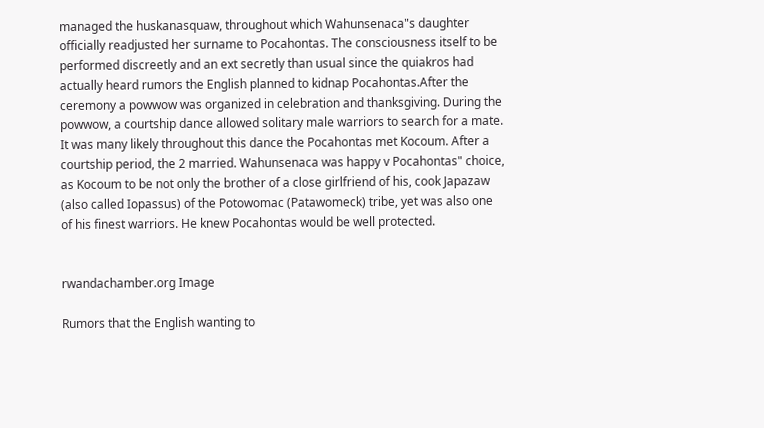managed the huskanasquaw, throughout which Wahunsenaca"s daughter officially readjusted her surname to Pocahontas. The consciousness itself to be performed discreetly and an ext secretly than usual since the quiakros had actually heard rumors the English planned to kidnap Pocahontas.After the ceremony a powwow was organized in celebration and thanksgiving. During the powwow, a courtship dance allowed solitary male warriors to search for a mate. It was many likely throughout this dance the Pocahontas met Kocoum. After a courtship period, the 2 married. Wahunsenaca was happy v Pocahontas" choice, as Kocoum to be not only the brother of a close girlfriend of his, cook Japazaw (also called Iopassus) of the Potowomac (Patawomeck) tribe, yet was also one of his finest warriors. He knew Pocahontas would be well protected.


rwandachamber.org Image

Rumors that the English wanting to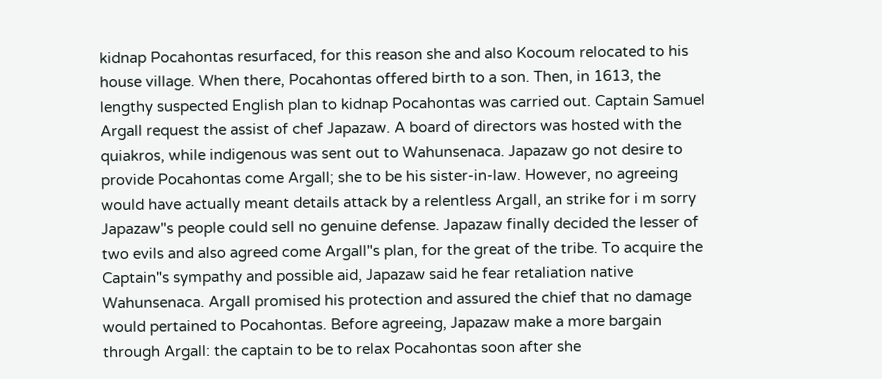kidnap Pocahontas resurfaced, for this reason she and also Kocoum relocated to his house village. When there, Pocahontas offered birth to a son. Then, in 1613, the lengthy suspected English plan to kidnap Pocahontas was carried out. Captain Samuel Argall request the assist of chef Japazaw. A board of directors was hosted with the quiakros, while indigenous was sent out to Wahunsenaca. Japazaw go not desire to provide Pocahontas come Argall; she to be his sister-in-law. However, no agreeing would have actually meant details attack by a relentless Argall, an strike for i m sorry Japazaw"s people could sell no genuine defense. Japazaw finally decided the lesser of two evils and also agreed come Argall"s plan, for the great of the tribe. To acquire the Captain"s sympathy and possible aid, Japazaw said he fear retaliation native Wahunsenaca. Argall promised his protection and assured the chief that no damage would pertained to Pocahontas. Before agreeing, Japazaw make a more bargain through Argall: the captain to be to relax Pocahontas soon after she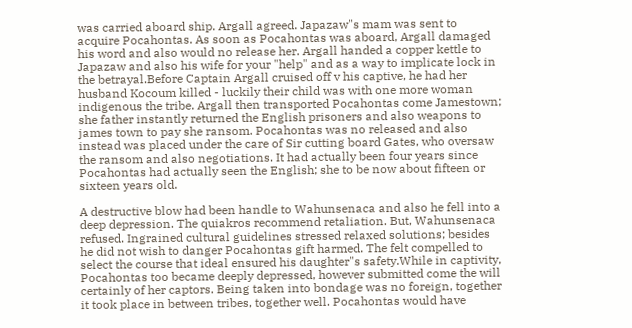was carried aboard ship. Argall agreed. Japazaw"s mam was sent to acquire Pocahontas. As soon as Pocahontas was aboard, Argall damaged his word and also would no release her. Argall handed a copper kettle to Japazaw and also his wife for your "help" and as a way to implicate lock in the betrayal.Before Captain Argall cruised off v his captive, he had her husband Kocoum killed - luckily their child was with one more woman indigenous the tribe. Argall then transported Pocahontas come Jamestown; she father instantly returned the English prisoners and also weapons to james town to pay she ransom. Pocahontas was no released and also instead was placed under the care of Sir cutting board Gates, who oversaw the ransom and also negotiations. It had actually been four years since Pocahontas had actually seen the English; she to be now about fifteen or sixteen years old.

A destructive blow had been handle to Wahunsenaca and also he fell into a deep depression. The quiakros recommend retaliation. But, Wahunsenaca refused. Ingrained cultural guidelines stressed relaxed solutions; besides he did not wish to danger Pocahontas gift harmed. The felt compelled to select the course that ideal ensured his daughter"s safety.While in captivity, Pocahontas too became deeply depressed, however submitted come the will certainly of her captors. Being taken into bondage was no foreign, together it took place in between tribes, together well. Pocahontas would have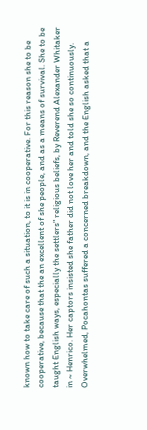known how to take care of such a situation, to it is in cooperative. For this reason she to be cooperative, because that the an excellent of she people, and as a means of survival. She to be taught English ways, especially the settlers" religious beliefs, by Reverend Alexander Whitaker in ~ Henrico. Her captors insisted she father did not love her and told she so continuously. Overwhelmed, Pocahontas suffered a concerned breakdown, and the English asked that a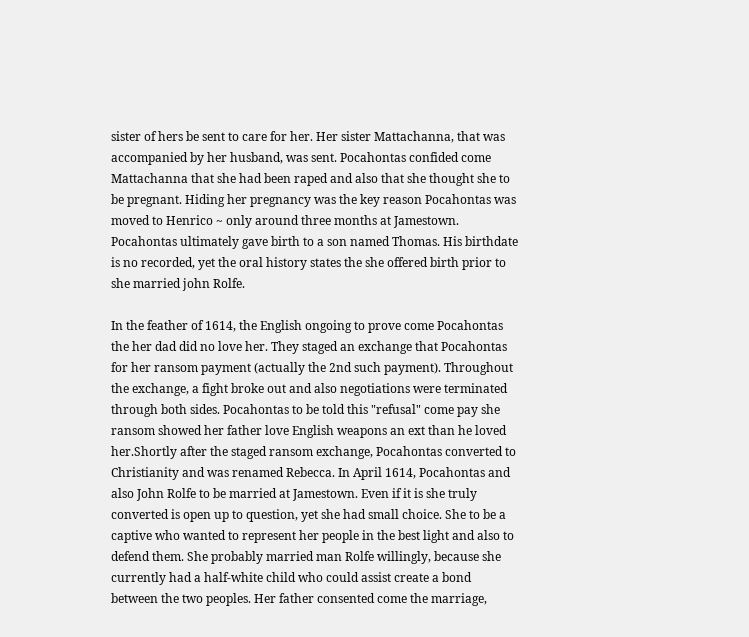sister of hers be sent to care for her. Her sister Mattachanna, that was accompanied by her husband, was sent. Pocahontas confided come Mattachanna that she had been raped and also that she thought she to be pregnant. Hiding her pregnancy was the key reason Pocahontas was moved to Henrico ~ only around three months at Jamestown. Pocahontas ultimately gave birth to a son named Thomas. His birthdate is no recorded, yet the oral history states the she offered birth prior to she married john Rolfe.

In the feather of 1614, the English ongoing to prove come Pocahontas the her dad did no love her. They staged an exchange that Pocahontas for her ransom payment (actually the 2nd such payment). Throughout the exchange, a fight broke out and also negotiations were terminated through both sides. Pocahontas to be told this "refusal" come pay she ransom showed her father love English weapons an ext than he loved her.Shortly after the staged ransom exchange, Pocahontas converted to Christianity and was renamed Rebecca. In April 1614, Pocahontas and also John Rolfe to be married at Jamestown. Even if it is she truly converted is open up to question, yet she had small choice. She to be a captive who wanted to represent her people in the best light and also to defend them. She probably married man Rolfe willingly, because she currently had a half-white child who could assist create a bond between the two peoples. Her father consented come the marriage,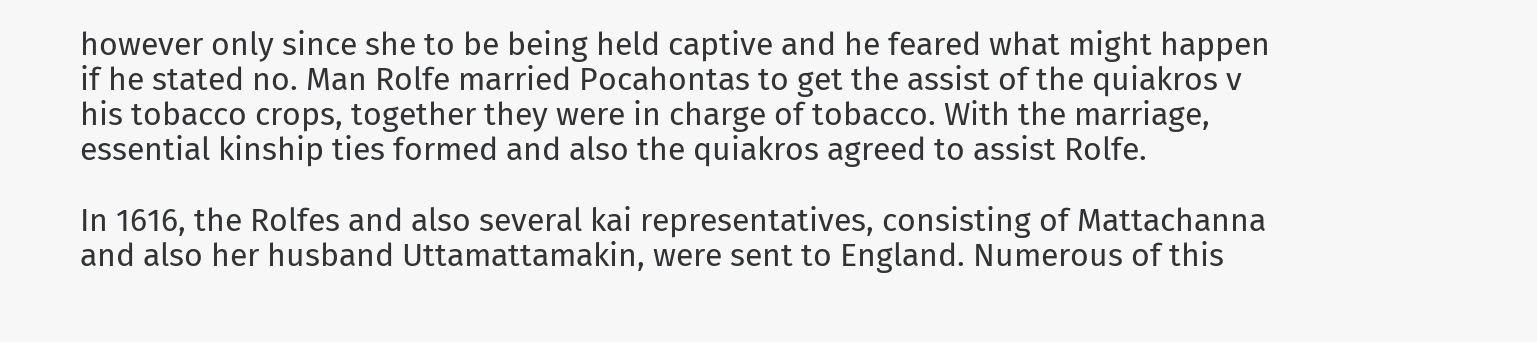however only since she to be being held captive and he feared what might happen if he stated no. Man Rolfe married Pocahontas to get the assist of the quiakros v his tobacco crops, together they were in charge of tobacco. With the marriage, essential kinship ties formed and also the quiakros agreed to assist Rolfe.

In 1616, the Rolfes and also several kai representatives, consisting of Mattachanna and also her husband Uttamattamakin, were sent to England. Numerous of this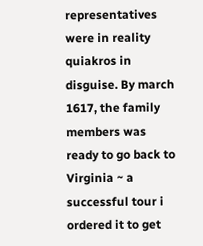representatives were in reality quiakros in disguise. By march 1617, the family members was ready to go back to Virginia ~ a successful tour i ordered it to get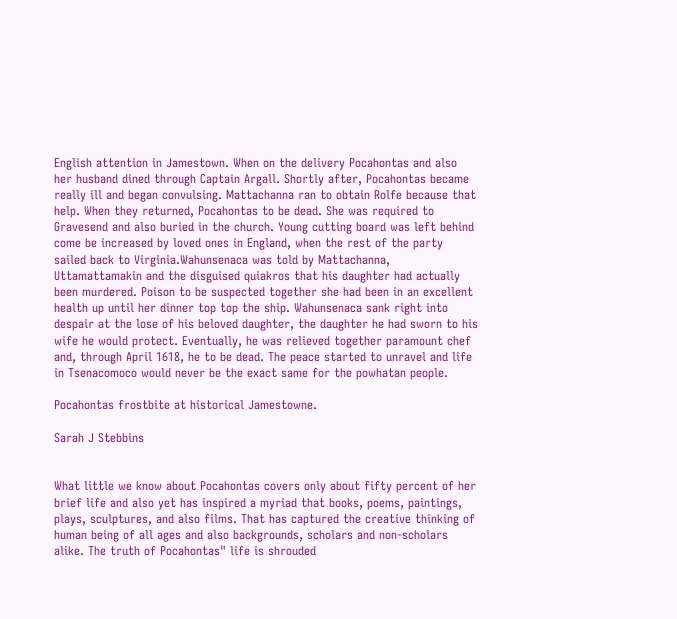English attention in Jamestown. When on the delivery Pocahontas and also her husband dined through Captain Argall. Shortly after, Pocahontas became really ill and began convulsing. Mattachanna ran to obtain Rolfe because that help. When they returned, Pocahontas to be dead. She was required to Gravesend and also buried in the church. Young cutting board was left behind come be increased by loved ones in England, when the rest of the party sailed back to Virginia.Wahunsenaca was told by Mattachanna, Uttamattamakin and the disguised quiakros that his daughter had actually been murdered. Poison to be suspected together she had been in an excellent health up until her dinner top top the ship. Wahunsenaca sank right into despair at the lose of his beloved daughter, the daughter he had sworn to his wife he would protect. Eventually, he was relieved together paramount chef and, through April 1618, he to be dead. The peace started to unravel and life in Tsenacomoco would never be the exact same for the powhatan people.

Pocahontas frostbite at historical Jamestowne.

Sarah J Stebbins


What little we know about Pocahontas covers only about fifty percent of her brief life and also yet has inspired a myriad that books, poems, paintings, plays, sculptures, and also films. That has captured the creative thinking of human being of all ages and also backgrounds, scholars and non-scholars alike. The truth of Pocahontas" life is shrouded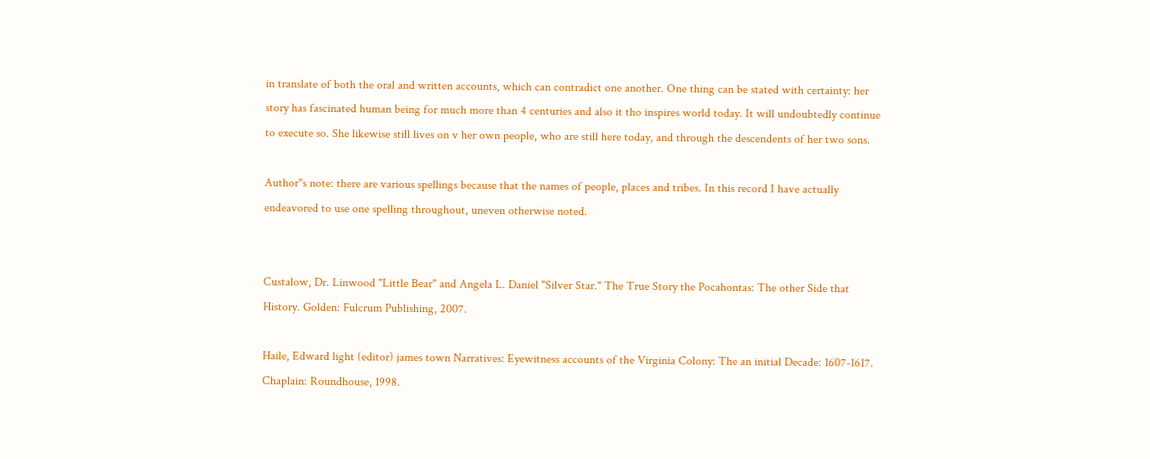in translate of both the oral and written accounts, which can contradict one another. One thing can be stated with certainty: her story has fascinated human being for much more than 4 centuries and also it tho inspires world today. It will undoubtedly continue to execute so. She likewise still lives on v her own people, who are still here today, and through the descendents of her two sons.

Author"s note: there are various spellings because that the names of people, places and tribes. In this record I have actually endeavored to use one spelling throughout, uneven otherwise noted.


Custalow, Dr. Linwood "Little Bear" and Angela L. Daniel "Silver Star." The True Story the Pocahontas: The other Side that History. Golden: Fulcrum Publishing, 2007.

Haile, Edward light (editor) james town Narratives: Eyewitness accounts of the Virginia Colony: The an initial Decade: 1607-1617. Chaplain: Roundhouse, 1998.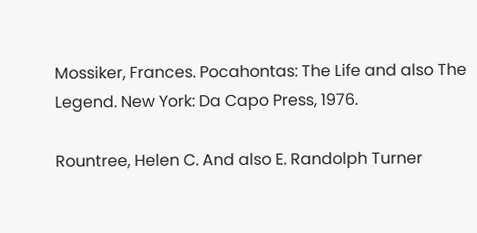Mossiker, Frances. Pocahontas: The Life and also The Legend. New York: Da Capo Press, 1976.

Rountree, Helen C. And also E. Randolph Turner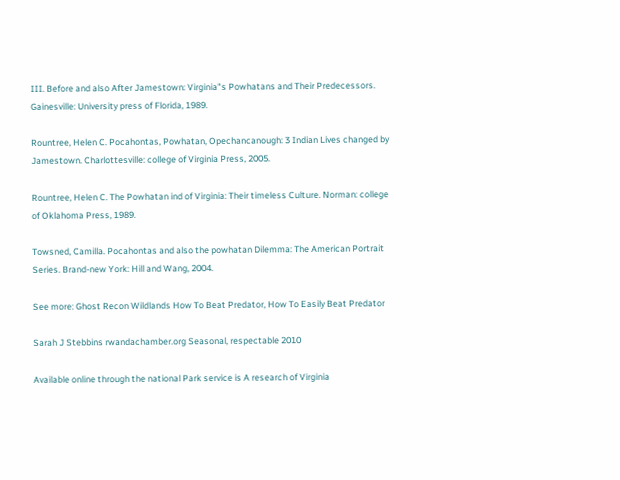III. Before and also After Jamestown: Virginia"s Powhatans and Their Predecessors. Gainesville: University press of Florida, 1989.

Rountree, Helen C. Pocahontas, Powhatan, Opechancanough: 3 Indian Lives changed by Jamestown. Charlottesville: college of Virginia Press, 2005.

Rountree, Helen C. The Powhatan ind of Virginia: Their timeless Culture. Norman: college of Oklahoma Press, 1989.

Towsned, Camilla. Pocahontas and also the powhatan Dilemma: The American Portrait Series. Brand-new York: Hill and Wang, 2004.

See more: Ghost Recon Wildlands How To Beat Predator, How To Easily Beat Predator

Sarah J Stebbins rwandachamber.org Seasonal, respectable 2010

Available online through the national Park service is A research of Virginia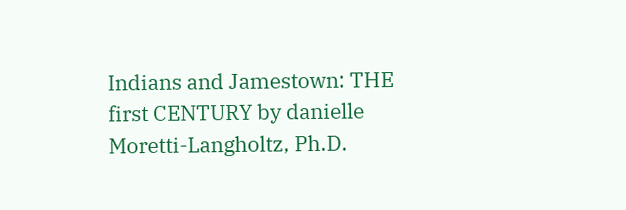Indians and Jamestown: THE first CENTURY by danielle Moretti-Langholtz, Ph.D.